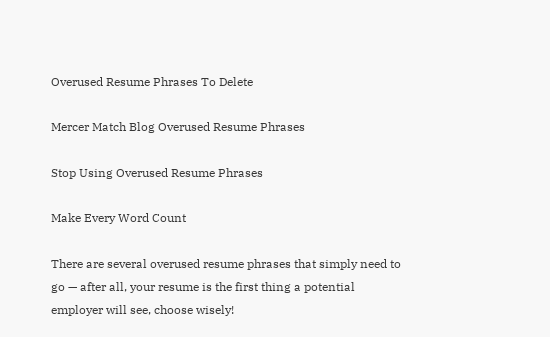Overused Resume Phrases To Delete

Mercer Match Blog Overused Resume Phrases

Stop Using Overused Resume Phrases

Make Every Word Count

There are several overused resume phrases that simply need to go — after all, your resume is the first thing a potential employer will see, choose wisely!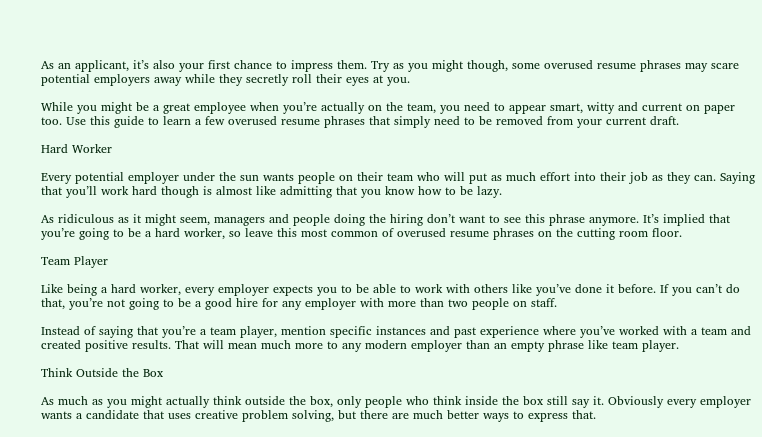As an applicant, it’s also your first chance to impress them. Try as you might though, some overused resume phrases may scare potential employers away while they secretly roll their eyes at you.

While you might be a great employee when you’re actually on the team, you need to appear smart, witty and current on paper too. Use this guide to learn a few overused resume phrases that simply need to be removed from your current draft.

Hard Worker

Every potential employer under the sun wants people on their team who will put as much effort into their job as they can. Saying that you’ll work hard though is almost like admitting that you know how to be lazy.

As ridiculous as it might seem, managers and people doing the hiring don’t want to see this phrase anymore. It’s implied that you’re going to be a hard worker, so leave this most common of overused resume phrases on the cutting room floor.

Team Player

Like being a hard worker, every employer expects you to be able to work with others like you’ve done it before. If you can’t do that, you’re not going to be a good hire for any employer with more than two people on staff.

Instead of saying that you’re a team player, mention specific instances and past experience where you’ve worked with a team and created positive results. That will mean much more to any modern employer than an empty phrase like team player.

Think Outside the Box

As much as you might actually think outside the box, only people who think inside the box still say it. Obviously every employer wants a candidate that uses creative problem solving, but there are much better ways to express that.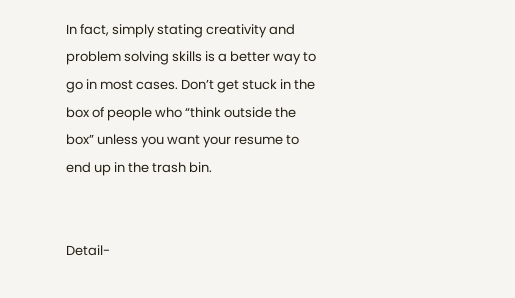In fact, simply stating creativity and problem solving skills is a better way to go in most cases. Don’t get stuck in the box of people who “think outside the box” unless you want your resume to end up in the trash bin.


Detail-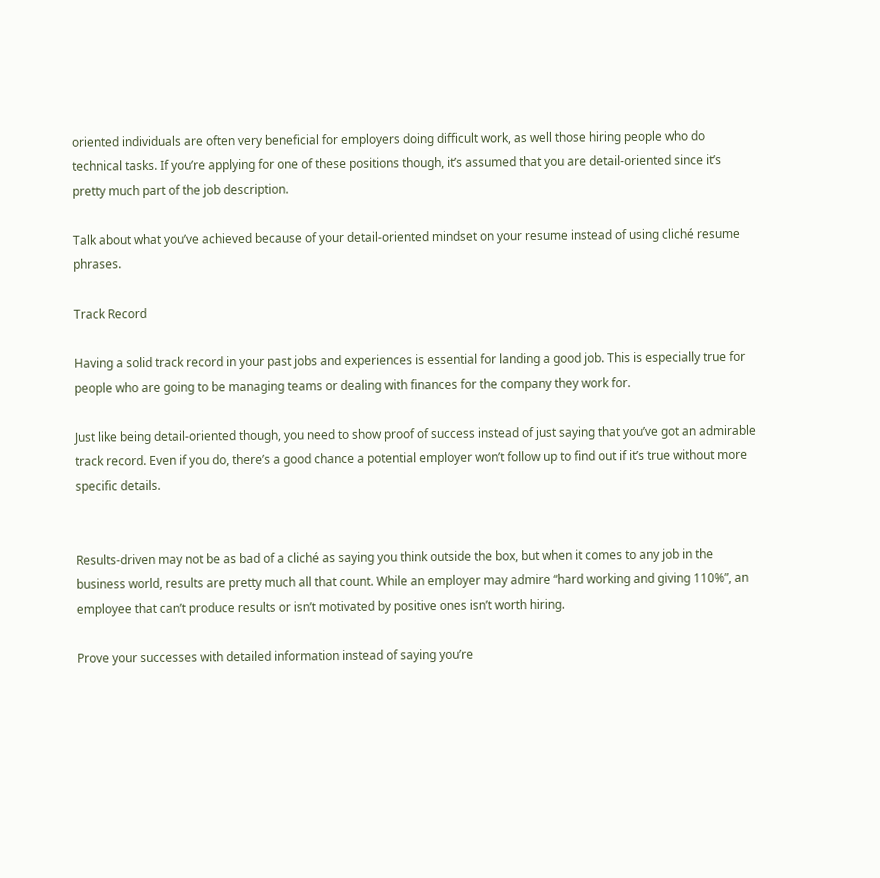oriented individuals are often very beneficial for employers doing difficult work, as well those hiring people who do technical tasks. If you’re applying for one of these positions though, it’s assumed that you are detail-oriented since it’s pretty much part of the job description.

Talk about what you’ve achieved because of your detail-oriented mindset on your resume instead of using cliché resume phrases.

Track Record

Having a solid track record in your past jobs and experiences is essential for landing a good job. This is especially true for people who are going to be managing teams or dealing with finances for the company they work for.

Just like being detail-oriented though, you need to show proof of success instead of just saying that you’ve got an admirable track record. Even if you do, there’s a good chance a potential employer won’t follow up to find out if it’s true without more specific details.


Results-driven may not be as bad of a cliché as saying you think outside the box, but when it comes to any job in the business world, results are pretty much all that count. While an employer may admire “hard working and giving 110%”, an employee that can’t produce results or isn’t motivated by positive ones isn’t worth hiring.

Prove your successes with detailed information instead of saying you’re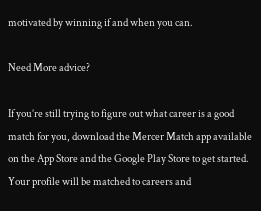motivated by winning if and when you can.

Need More advice?

If you’re still trying to figure out what career is a good match for you, download the Mercer Match app available on the App Store and the Google Play Store to get started. Your profile will be matched to careers and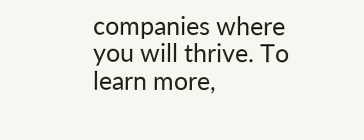companies where you will thrive. To learn more,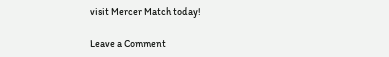visit Mercer Match today!

Leave a Comment